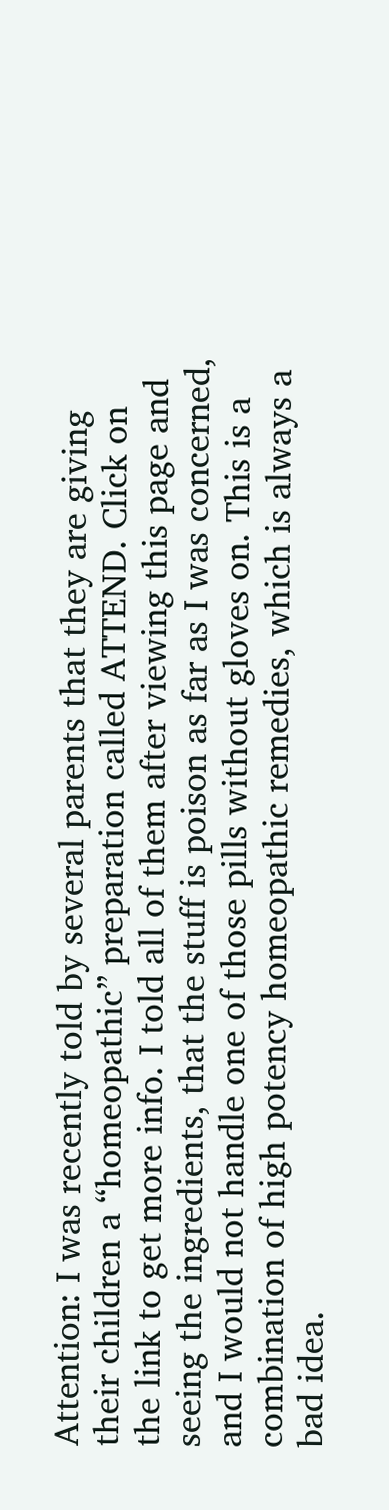Attention: I was recently told by several parents that they are giving their children a “homeopathic” preparation called ATTEND. Click on the link to get more info. I told all of them after viewing this page and seeing the ingredients, that the stuff is poison as far as I was concerned, and I would not handle one of those pills without gloves on. This is a combination of high potency homeopathic remedies, which is always a bad idea.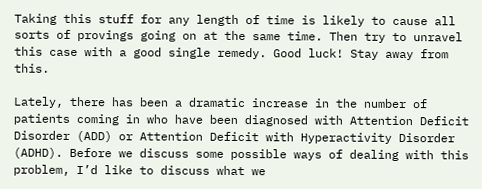Taking this stuff for any length of time is likely to cause all sorts of provings going on at the same time. Then try to unravel this case with a good single remedy. Good luck! Stay away from this.

Lately, there has been a dramatic increase in the number of patients coming in who have been diagnosed with Attention Deficit Disorder (ADD) or Attention Deficit with Hyperactivity Disorder (ADHD). Before we discuss some possible ways of dealing with this problem, I’d like to discuss what we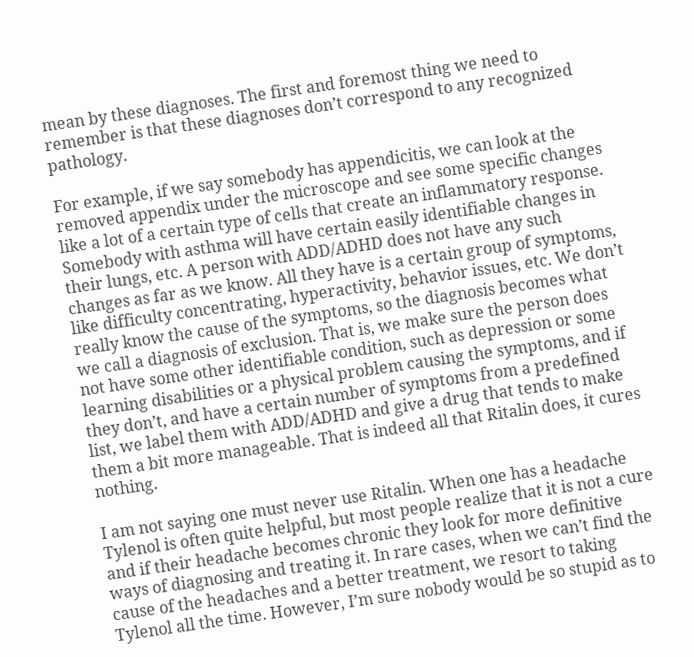mean by these diagnoses. The first and foremost thing we need to remember is that these diagnoses don’t correspond to any recognized pathology.

For example, if we say somebody has appendicitis, we can look at the removed appendix under the microscope and see some specific changes like a lot of a certain type of cells that create an inflammatory response. Somebody with asthma will have certain easily identifiable changes in their lungs, etc. A person with ADD/ADHD does not have any such changes as far as we know. All they have is a certain group of symptoms, like difficulty concentrating, hyperactivity, behavior issues, etc. We don’t really know the cause of the symptoms, so the diagnosis becomes what we call a diagnosis of exclusion. That is, we make sure the person does not have some other identifiable condition, such as depression or some learning disabilities or a physical problem causing the symptoms, and if they don’t, and have a certain number of symptoms from a predefined list, we label them with ADD/ADHD and give a drug that tends to make them a bit more manageable. That is indeed all that Ritalin does, it cures nothing.

I am not saying one must never use Ritalin. When one has a headache Tylenol is often quite helpful, but most people realize that it is not a cure and if their headache becomes chronic they look for more definitive ways of diagnosing and treating it. In rare cases, when we can’t find the cause of the headaches and a better treatment, we resort to taking Tylenol all the time. However, I’m sure nobody would be so stupid as to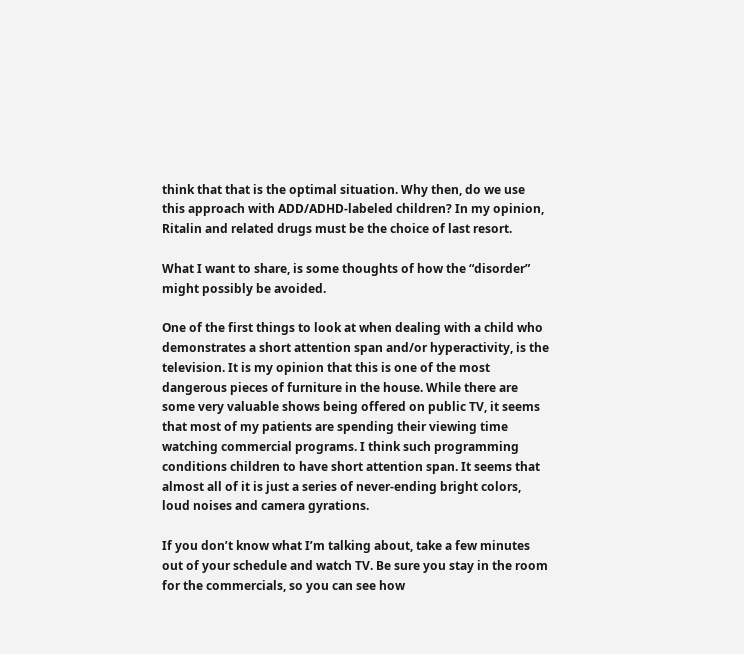think that that is the optimal situation. Why then, do we use this approach with ADD/ADHD-labeled children? In my opinion, Ritalin and related drugs must be the choice of last resort.

What I want to share, is some thoughts of how the “disorder” might possibly be avoided.

One of the first things to look at when dealing with a child who demonstrates a short attention span and/or hyperactivity, is the television. It is my opinion that this is one of the most dangerous pieces of furniture in the house. While there are some very valuable shows being offered on public TV, it seems that most of my patients are spending their viewing time watching commercial programs. I think such programming conditions children to have short attention span. It seems that almost all of it is just a series of never-ending bright colors, loud noises and camera gyrations.

If you don’t know what I’m talking about, take a few minutes out of your schedule and watch TV. Be sure you stay in the room for the commercials, so you can see how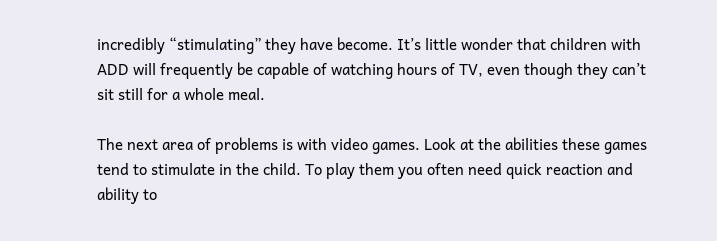incredibly “stimulating” they have become. It’s little wonder that children with ADD will frequently be capable of watching hours of TV, even though they can’t sit still for a whole meal.

The next area of problems is with video games. Look at the abilities these games tend to stimulate in the child. To play them you often need quick reaction and ability to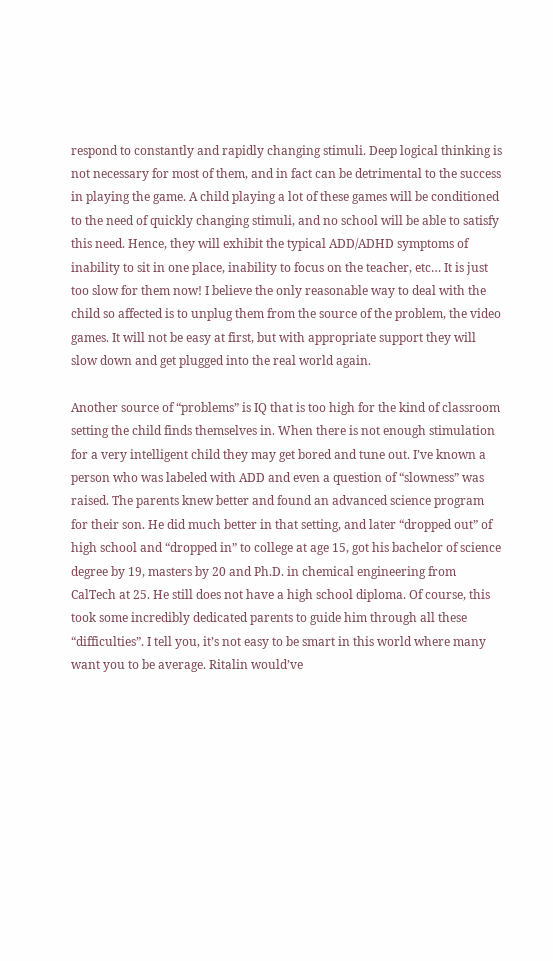respond to constantly and rapidly changing stimuli. Deep logical thinking is not necessary for most of them, and in fact can be detrimental to the success in playing the game. A child playing a lot of these games will be conditioned to the need of quickly changing stimuli, and no school will be able to satisfy this need. Hence, they will exhibit the typical ADD/ADHD symptoms of inability to sit in one place, inability to focus on the teacher, etc… It is just too slow for them now! I believe the only reasonable way to deal with the child so affected is to unplug them from the source of the problem, the video games. It will not be easy at first, but with appropriate support they will slow down and get plugged into the real world again.

Another source of “problems” is IQ that is too high for the kind of classroom setting the child finds themselves in. When there is not enough stimulation for a very intelligent child they may get bored and tune out. I’ve known a person who was labeled with ADD and even a question of “slowness” was raised. The parents knew better and found an advanced science program for their son. He did much better in that setting, and later “dropped out” of high school and “dropped in” to college at age 15, got his bachelor of science degree by 19, masters by 20 and Ph.D. in chemical engineering from CalTech at 25. He still does not have a high school diploma. Of course, this took some incredibly dedicated parents to guide him through all these “difficulties”. I tell you, it’s not easy to be smart in this world where many want you to be average. Ritalin would’ve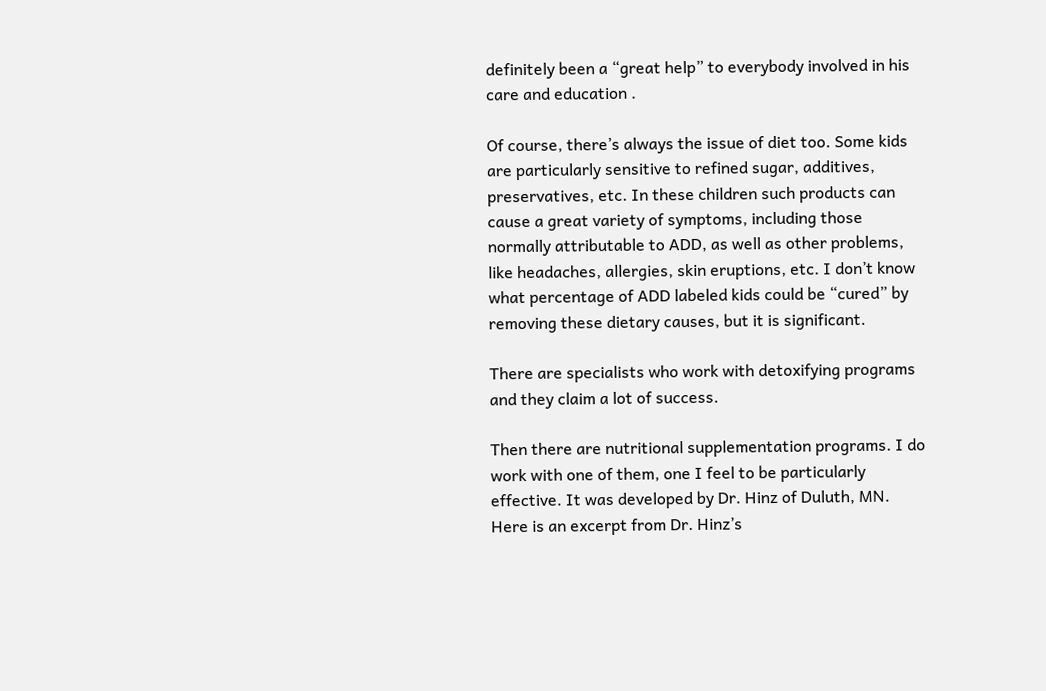definitely been a “great help” to everybody involved in his care and education .

Of course, there’s always the issue of diet too. Some kids are particularly sensitive to refined sugar, additives, preservatives, etc. In these children such products can cause a great variety of symptoms, including those normally attributable to ADD, as well as other problems, like headaches, allergies, skin eruptions, etc. I don’t know what percentage of ADD labeled kids could be “cured” by removing these dietary causes, but it is significant.

There are specialists who work with detoxifying programs and they claim a lot of success.

Then there are nutritional supplementation programs. I do work with one of them, one I feel to be particularly effective. It was developed by Dr. Hinz of Duluth, MN. Here is an excerpt from Dr. Hinz’s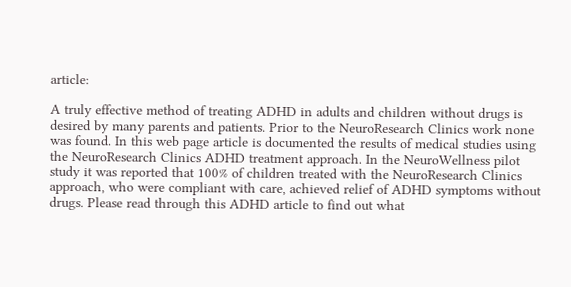article:

A truly effective method of treating ADHD in adults and children without drugs is desired by many parents and patients. Prior to the NeuroResearch Clinics work none was found. In this web page article is documented the results of medical studies using the NeuroResearch Clinics ADHD treatment approach. In the NeuroWellness pilot study it was reported that 100% of children treated with the NeuroResearch Clinics approach, who were compliant with care, achieved relief of ADHD symptoms without drugs. Please read through this ADHD article to find out what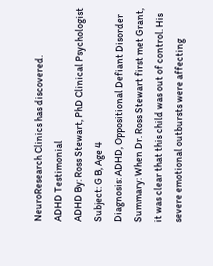NeuroResearch Clinics has discovered.
ADHD Testimonial
ADHD By: Ross Stewart, PhD Clinical Psychologist
Subject: G B, Age 4
Diagnosis: ADHD, Oppositional Defiant Disorder
Summary: When Dr. Ross Stewart first met Grant, it was clear that this child was out of control. His severe emotional outbursts were affecting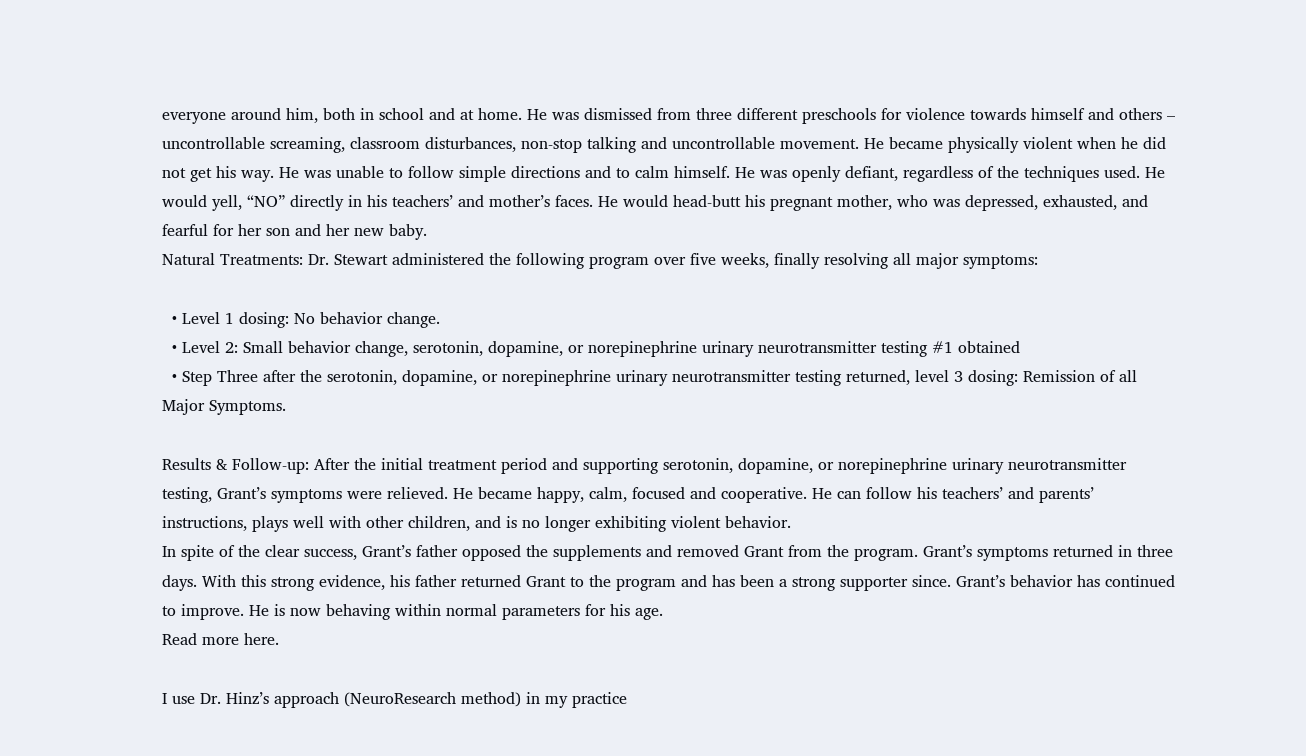everyone around him, both in school and at home. He was dismissed from three different preschools for violence towards himself and others – uncontrollable screaming, classroom disturbances, non-stop talking and uncontrollable movement. He became physically violent when he did not get his way. He was unable to follow simple directions and to calm himself. He was openly defiant, regardless of the techniques used. He would yell, “NO” directly in his teachers’ and mother’s faces. He would head-butt his pregnant mother, who was depressed, exhausted, and fearful for her son and her new baby.
Natural Treatments: Dr. Stewart administered the following program over five weeks, finally resolving all major symptoms:

  • Level 1 dosing: No behavior change.
  • Level 2: Small behavior change, serotonin, dopamine, or norepinephrine urinary neurotransmitter testing #1 obtained
  • Step Three after the serotonin, dopamine, or norepinephrine urinary neurotransmitter testing returned, level 3 dosing: Remission of all Major Symptoms.

Results & Follow-up: After the initial treatment period and supporting serotonin, dopamine, or norepinephrine urinary neurotransmitter testing, Grant’s symptoms were relieved. He became happy, calm, focused and cooperative. He can follow his teachers’ and parents’ instructions, plays well with other children, and is no longer exhibiting violent behavior.
In spite of the clear success, Grant’s father opposed the supplements and removed Grant from the program. Grant’s symptoms returned in three days. With this strong evidence, his father returned Grant to the program and has been a strong supporter since. Grant’s behavior has continued to improve. He is now behaving within normal parameters for his age.
Read more here.

I use Dr. Hinz’s approach (NeuroResearch method) in my practice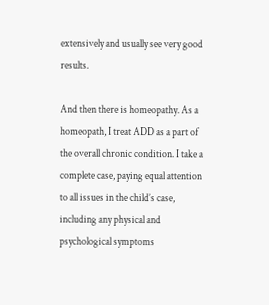extensively and usually see very good results.

And then there is homeopathy. As a homeopath, I treat ADD as a part of the overall chronic condition. I take a complete case, paying equal attention to all issues in the child’s case, including any physical and psychological symptoms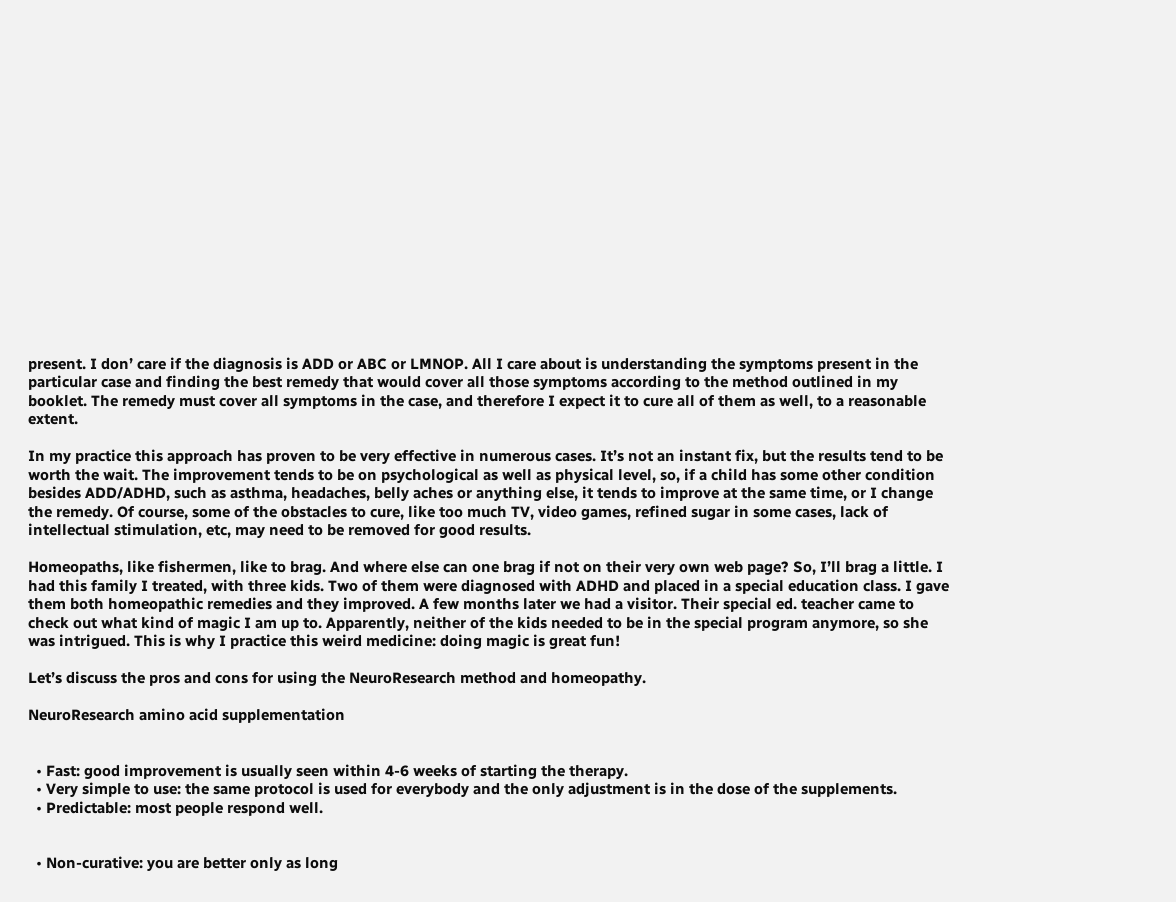present. I don’ care if the diagnosis is ADD or ABC or LMNOP. All I care about is understanding the symptoms present in the particular case and finding the best remedy that would cover all those symptoms according to the method outlined in my booklet. The remedy must cover all symptoms in the case, and therefore I expect it to cure all of them as well, to a reasonable extent.

In my practice this approach has proven to be very effective in numerous cases. It’s not an instant fix, but the results tend to be worth the wait. The improvement tends to be on psychological as well as physical level, so, if a child has some other condition besides ADD/ADHD, such as asthma, headaches, belly aches or anything else, it tends to improve at the same time, or I change the remedy. Of course, some of the obstacles to cure, like too much TV, video games, refined sugar in some cases, lack of intellectual stimulation, etc, may need to be removed for good results.

Homeopaths, like fishermen, like to brag. And where else can one brag if not on their very own web page? So, I’ll brag a little. I had this family I treated, with three kids. Two of them were diagnosed with ADHD and placed in a special education class. I gave them both homeopathic remedies and they improved. A few months later we had a visitor. Their special ed. teacher came to check out what kind of magic I am up to. Apparently, neither of the kids needed to be in the special program anymore, so she was intrigued. This is why I practice this weird medicine: doing magic is great fun!

Let’s discuss the pros and cons for using the NeuroResearch method and homeopathy.

NeuroResearch amino acid supplementation


  • Fast: good improvement is usually seen within 4-6 weeks of starting the therapy.
  • Very simple to use: the same protocol is used for everybody and the only adjustment is in the dose of the supplements.
  • Predictable: most people respond well.


  • Non-curative: you are better only as long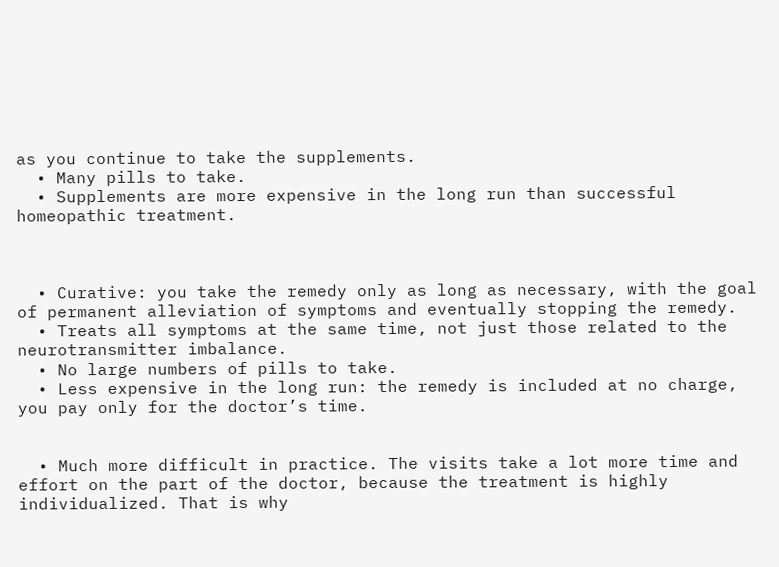as you continue to take the supplements.
  • Many pills to take.
  • Supplements are more expensive in the long run than successful homeopathic treatment.



  • Curative: you take the remedy only as long as necessary, with the goal of permanent alleviation of symptoms and eventually stopping the remedy.
  • Treats all symptoms at the same time, not just those related to the neurotransmitter imbalance.
  • No large numbers of pills to take.
  • Less expensive in the long run: the remedy is included at no charge, you pay only for the doctor’s time.


  • Much more difficult in practice. The visits take a lot more time and effort on the part of the doctor, because the treatment is highly individualized. That is why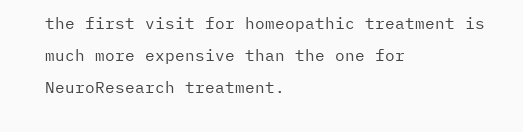the first visit for homeopathic treatment is much more expensive than the one for NeuroResearch treatment.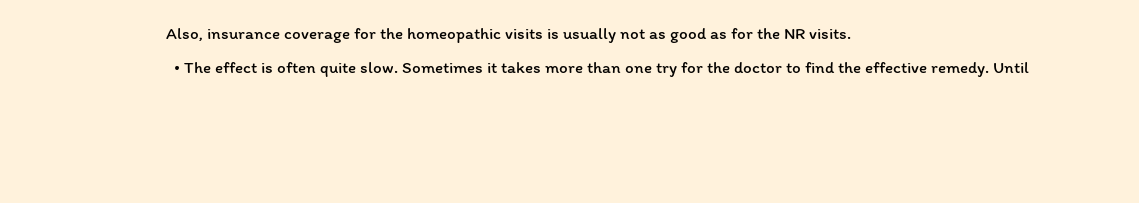Also, insurance coverage for the homeopathic visits is usually not as good as for the NR visits.
  • The effect is often quite slow. Sometimes it takes more than one try for the doctor to find the effective remedy. Until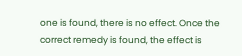one is found, there is no effect. Once the correct remedy is found, the effect is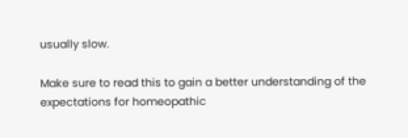usually slow.

Make sure to read this to gain a better understanding of the expectations for homeopathic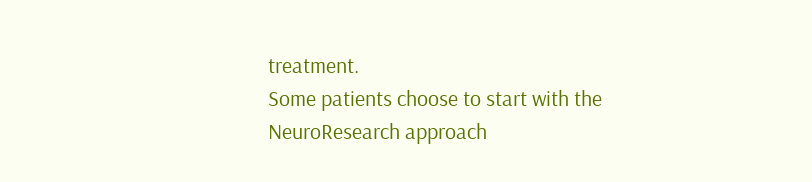treatment.
Some patients choose to start with the NeuroResearch approach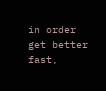in order get better fast,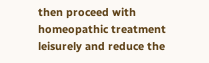then proceed with homeopathic treatment leisurely and reduce the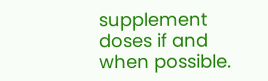supplement doses if and when possible.